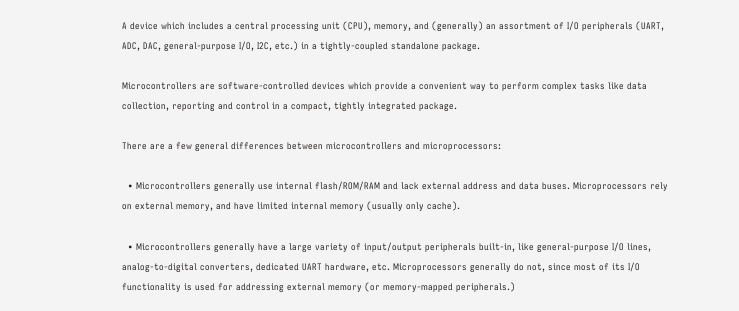A device which includes a central processing unit (CPU), memory, and (generally) an assortment of I/O peripherals (UART, ADC, DAC, general-purpose I/O, I2C, etc.) in a tightly-coupled standalone package.

Microcontrollers are software-controlled devices which provide a convenient way to perform complex tasks like data collection, reporting and control in a compact, tightly integrated package.

There are a few general differences between microcontrollers and microprocessors:

  • Microcontrollers generally use internal flash/ROM/RAM and lack external address and data buses. Microprocessors rely on external memory, and have limited internal memory (usually only cache).

  • Microcontrollers generally have a large variety of input/output peripherals built-in, like general-purpose I/O lines, analog-to-digital converters, dedicated UART hardware, etc. Microprocessors generally do not, since most of its I/O functionality is used for addressing external memory (or memory-mapped peripherals.)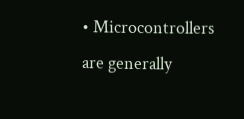• Microcontrollers are generally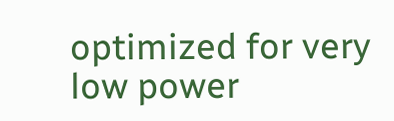optimized for very low power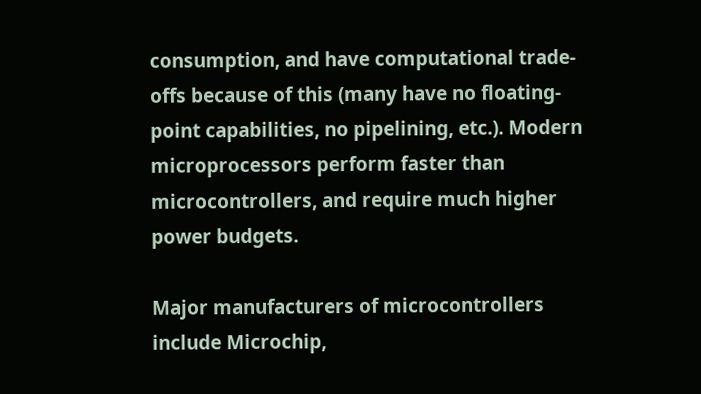consumption, and have computational trade-offs because of this (many have no floating-point capabilities, no pipelining, etc.). Modern microprocessors perform faster than microcontrollers, and require much higher power budgets.

Major manufacturers of microcontrollers include Microchip,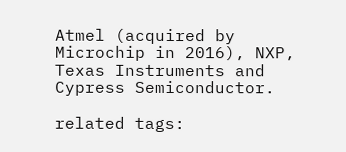Atmel (acquired by Microchip in 2016), NXP, Texas Instruments and Cypress Semiconductor.

related tags: